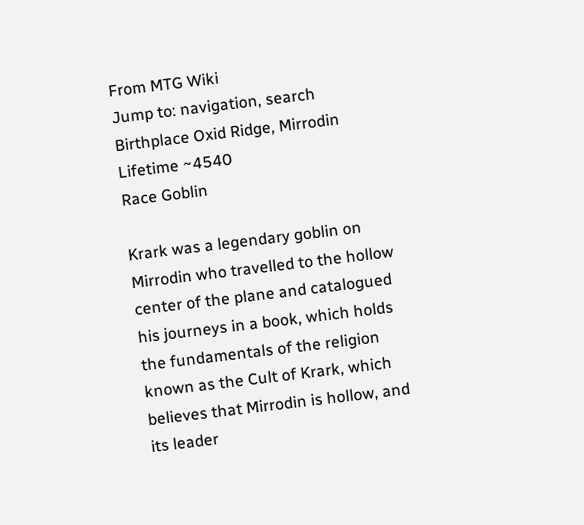From MTG Wiki
Jump to: navigation, search
Birthplace Oxid Ridge, Mirrodin
Lifetime ~4540
Race Goblin

Krark was a legendary goblin on Mirrodin who travelled to the hollow center of the plane and catalogued his journeys in a book, which holds the fundamentals of the religion known as the Cult of Krark, which believes that Mirrodin is hollow, and its leader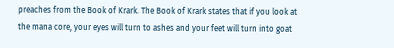preaches from the Book of Krark. The Book of Krark states that if you look at the mana core, your eyes will turn to ashes and your feet will turn into goat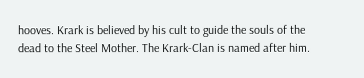hooves. Krark is believed by his cult to guide the souls of the dead to the Steel Mother. The Krark-Clan is named after him.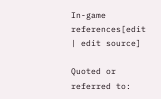In-game references[edit | edit source]

Quoted or referred to: